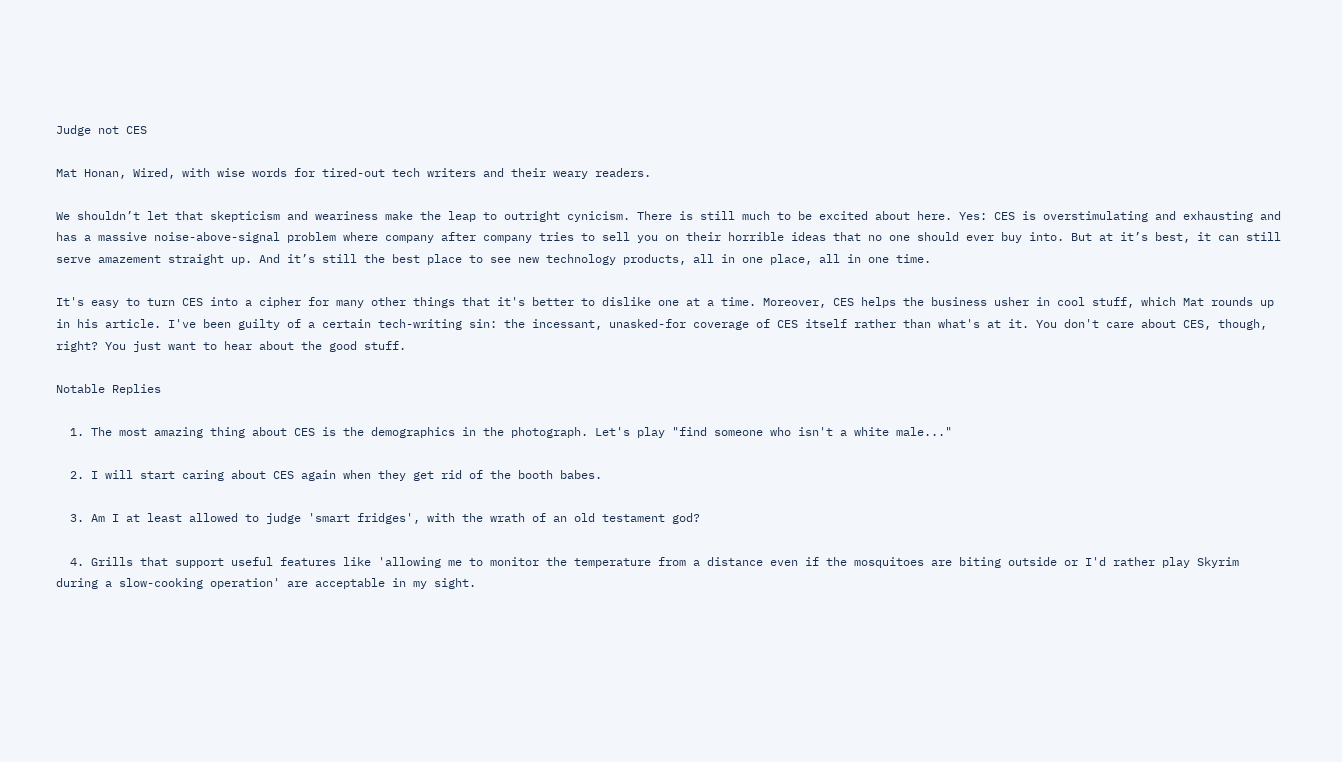Judge not CES

Mat Honan, Wired, with wise words for tired-out tech writers and their weary readers.

We shouldn’t let that skepticism and weariness make the leap to outright cynicism. There is still much to be excited about here. Yes: CES is overstimulating and exhausting and has a massive noise-above-signal problem where company after company tries to sell you on their horrible ideas that no one should ever buy into. But at it’s best, it can still serve amazement straight up. And it’s still the best place to see new technology products, all in one place, all in one time.

It's easy to turn CES into a cipher for many other things that it's better to dislike one at a time. Moreover, CES helps the business usher in cool stuff, which Mat rounds up in his article. I've been guilty of a certain tech-writing sin: the incessant, unasked-for coverage of CES itself rather than what's at it. You don't care about CES, though, right? You just want to hear about the good stuff.

Notable Replies

  1. The most amazing thing about CES is the demographics in the photograph. Let's play "find someone who isn't a white male..."

  2. I will start caring about CES again when they get rid of the booth babes.

  3. Am I at least allowed to judge 'smart fridges', with the wrath of an old testament god?

  4. Grills that support useful features like 'allowing me to monitor the temperature from a distance even if the mosquitoes are biting outside or I'd rather play Skyrim during a slow-cooking operation' are acceptable in my sight.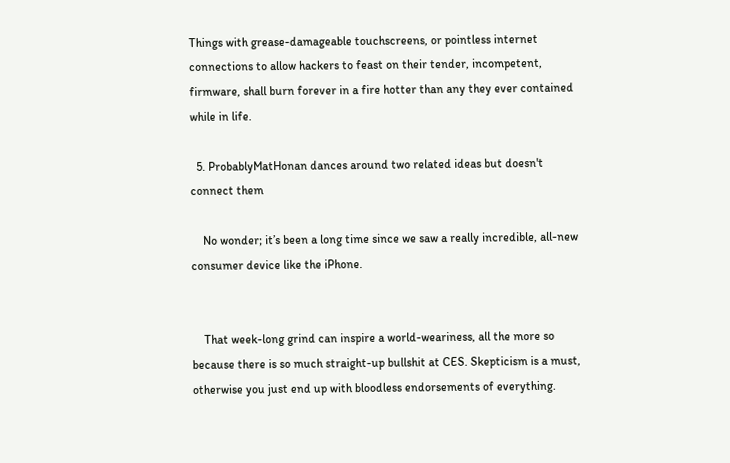Things with grease-damageable touchscreens, or pointless internet connections to allow hackers to feast on their tender, incompetent, firmware, shall burn forever in a fire hotter than any they ever contained while in life.

  5. ProbablyMatHonan dances around two related ideas but doesn't connect them

    No wonder; it’s been a long time since we saw a really incredible, all-new consumer device like the iPhone.


    That week-long grind can inspire a world-weariness, all the more so because there is so much straight-up bullshit at CES. Skepticism is a must, otherwise you just end up with bloodless endorsements of everything.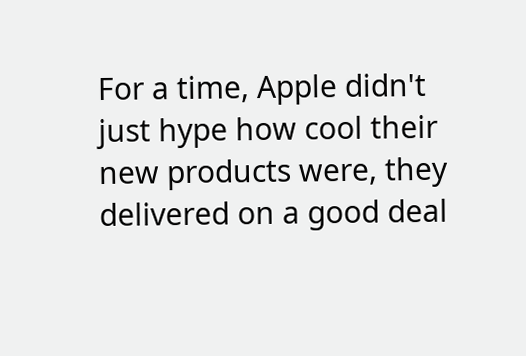For a time, Apple didn't just hype how cool their new products were, they delivered on a good deal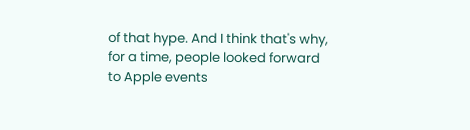of that hype. And I think that's why, for a time, people looked forward to Apple events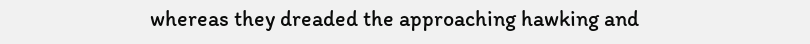whereas they dreaded the approaching hawking and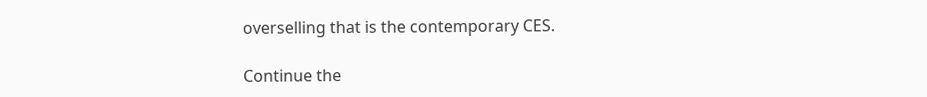overselling that is the contemporary CES.

Continue the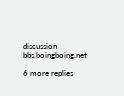discussion bbs.boingboing.net

6 more replies